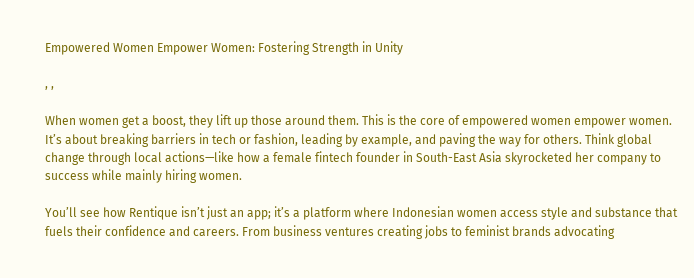Empowered Women Empower Women: Fostering Strength in Unity

, ,

When women get a boost, they lift up those around them. This is the core of empowered women empower women. It’s about breaking barriers in tech or fashion, leading by example, and paving the way for others. Think global change through local actions—like how a female fintech founder in South-East Asia skyrocketed her company to success while mainly hiring women.

You’ll see how Rentique isn’t just an app; it’s a platform where Indonesian women access style and substance that fuels their confidence and careers. From business ventures creating jobs to feminist brands advocating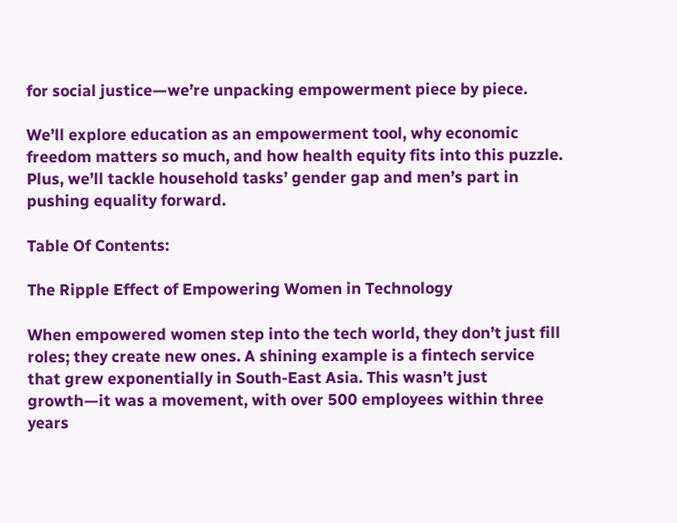for social justice—we’re unpacking empowerment piece by piece.

We’ll explore education as an empowerment tool, why economic freedom matters so much, and how health equity fits into this puzzle. Plus, we’ll tackle household tasks’ gender gap and men’s part in pushing equality forward.

Table Of Contents:

The Ripple Effect of Empowering Women in Technology

When empowered women step into the tech world, they don’t just fill roles; they create new ones. A shining example is a fintech service that grew exponentially in South-East Asia. This wasn’t just growth—it was a movement, with over 500 employees within three years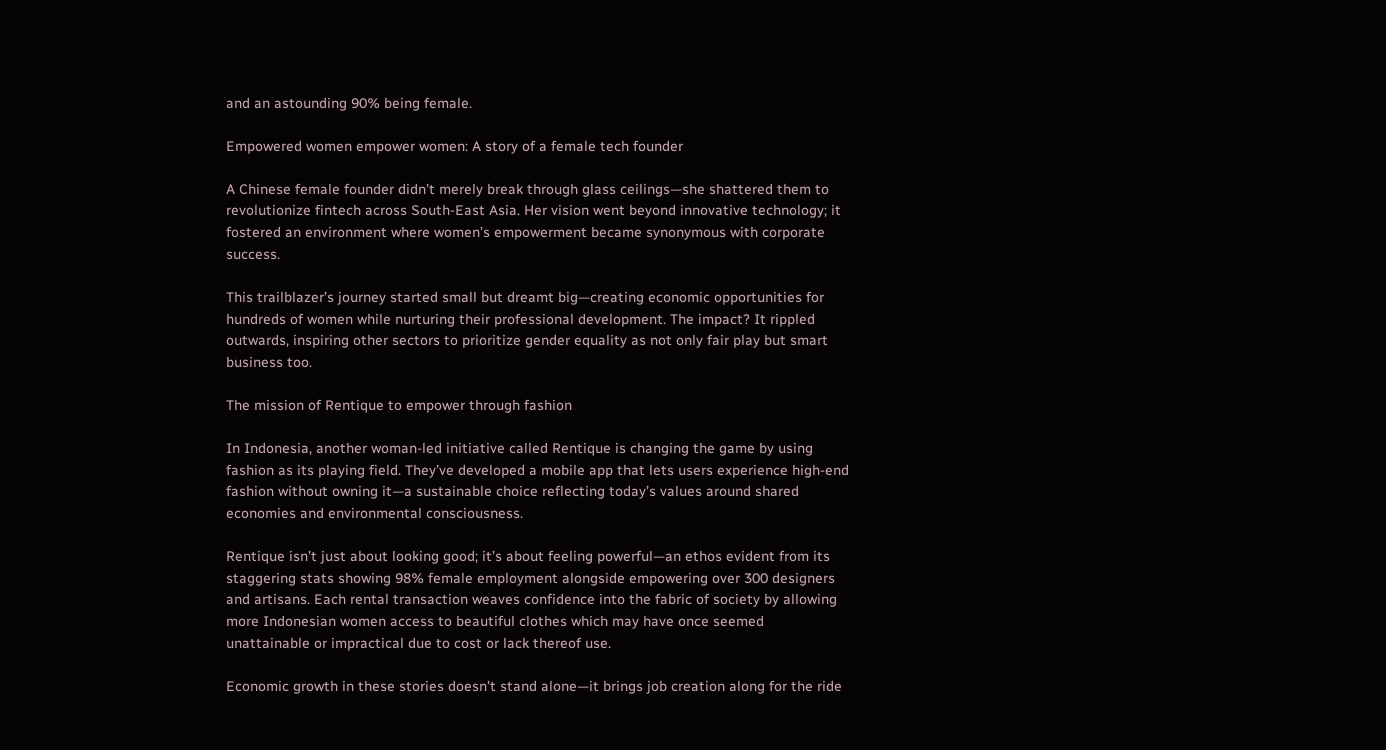and an astounding 90% being female.

Empowered women empower women: A story of a female tech founder

A Chinese female founder didn’t merely break through glass ceilings—she shattered them to revolutionize fintech across South-East Asia. Her vision went beyond innovative technology; it fostered an environment where women’s empowerment became synonymous with corporate success.

This trailblazer’s journey started small but dreamt big—creating economic opportunities for hundreds of women while nurturing their professional development. The impact? It rippled outwards, inspiring other sectors to prioritize gender equality as not only fair play but smart business too.

The mission of Rentique to empower through fashion

In Indonesia, another woman-led initiative called Rentique is changing the game by using fashion as its playing field. They’ve developed a mobile app that lets users experience high-end fashion without owning it—a sustainable choice reflecting today’s values around shared economies and environmental consciousness.

Rentique isn’t just about looking good; it’s about feeling powerful—an ethos evident from its staggering stats showing 98% female employment alongside empowering over 300 designers and artisans. Each rental transaction weaves confidence into the fabric of society by allowing more Indonesian women access to beautiful clothes which may have once seemed unattainable or impractical due to cost or lack thereof use.

Economic growth in these stories doesn’t stand alone—it brings job creation along for the ride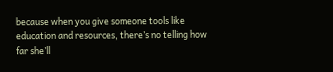because when you give someone tools like education and resources, there’s no telling how far she’ll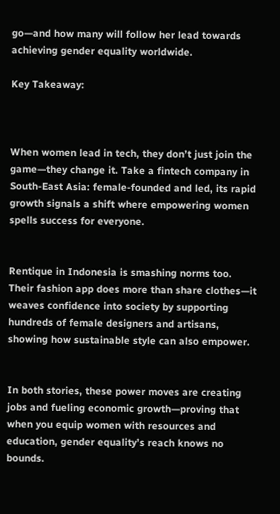go—and how many will follow her lead towards achieving gender equality worldwide.

Key Takeaway:



When women lead in tech, they don’t just join the game—they change it. Take a fintech company in South-East Asia: female-founded and led, its rapid growth signals a shift where empowering women spells success for everyone.


Rentique in Indonesia is smashing norms too. Their fashion app does more than share clothes—it weaves confidence into society by supporting hundreds of female designers and artisans, showing how sustainable style can also empower.


In both stories, these power moves are creating jobs and fueling economic growth—proving that when you equip women with resources and education, gender equality’s reach knows no bounds.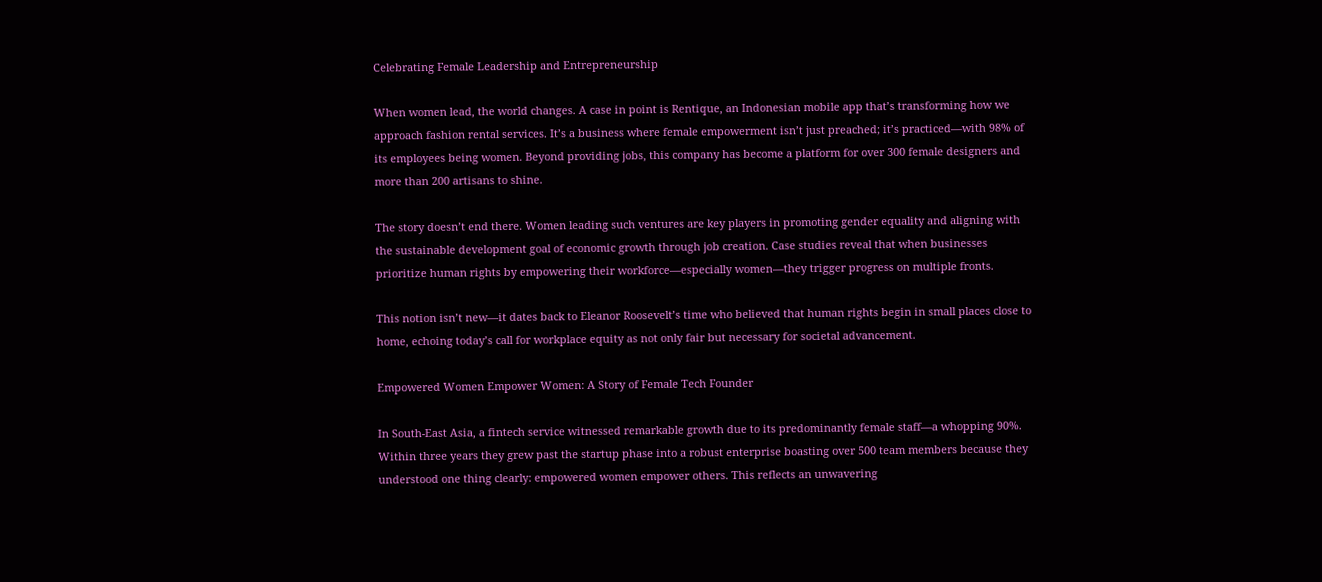Celebrating Female Leadership and Entrepreneurship

When women lead, the world changes. A case in point is Rentique, an Indonesian mobile app that’s transforming how we approach fashion rental services. It’s a business where female empowerment isn’t just preached; it’s practiced—with 98% of its employees being women. Beyond providing jobs, this company has become a platform for over 300 female designers and more than 200 artisans to shine.

The story doesn’t end there. Women leading such ventures are key players in promoting gender equality and aligning with the sustainable development goal of economic growth through job creation. Case studies reveal that when businesses prioritize human rights by empowering their workforce—especially women—they trigger progress on multiple fronts.

This notion isn’t new—it dates back to Eleanor Roosevelt’s time who believed that human rights begin in small places close to home, echoing today’s call for workplace equity as not only fair but necessary for societal advancement.

Empowered Women Empower Women: A Story of Female Tech Founder

In South-East Asia, a fintech service witnessed remarkable growth due to its predominantly female staff—a whopping 90%. Within three years they grew past the startup phase into a robust enterprise boasting over 500 team members because they understood one thing clearly: empowered women empower others. This reflects an unwavering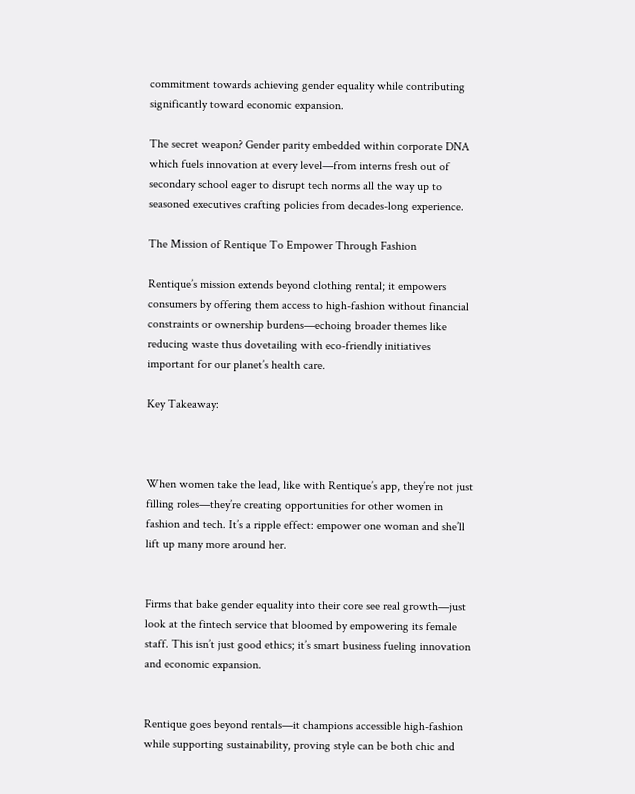commitment towards achieving gender equality while contributing significantly toward economic expansion.

The secret weapon? Gender parity embedded within corporate DNA which fuels innovation at every level—from interns fresh out of secondary school eager to disrupt tech norms all the way up to seasoned executives crafting policies from decades-long experience.

The Mission of Rentique To Empower Through Fashion

Rentique’s mission extends beyond clothing rental; it empowers consumers by offering them access to high-fashion without financial constraints or ownership burdens—echoing broader themes like reducing waste thus dovetailing with eco-friendly initiatives important for our planet’s health care.

Key Takeaway:



When women take the lead, like with Rentique’s app, they’re not just filling roles—they’re creating opportunities for other women in fashion and tech. It’s a ripple effect: empower one woman and she’ll lift up many more around her.


Firms that bake gender equality into their core see real growth—just look at the fintech service that bloomed by empowering its female staff. This isn’t just good ethics; it’s smart business fueling innovation and economic expansion.


Rentique goes beyond rentals—it champions accessible high-fashion while supporting sustainability, proving style can be both chic and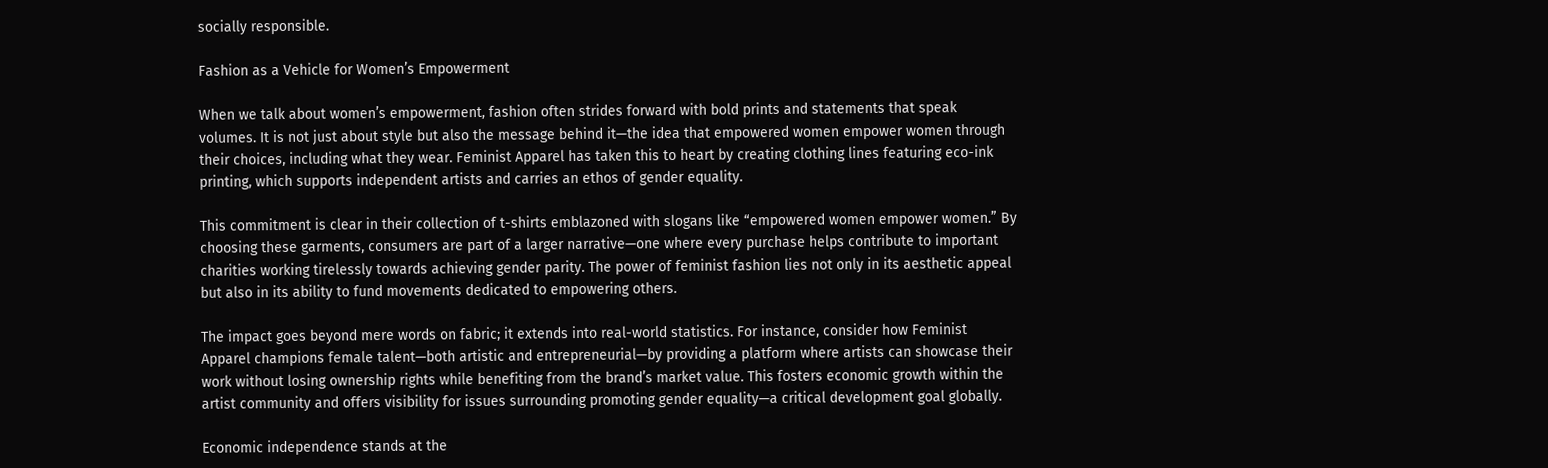socially responsible.

Fashion as a Vehicle for Women’s Empowerment

When we talk about women’s empowerment, fashion often strides forward with bold prints and statements that speak volumes. It is not just about style but also the message behind it—the idea that empowered women empower women through their choices, including what they wear. Feminist Apparel has taken this to heart by creating clothing lines featuring eco-ink printing, which supports independent artists and carries an ethos of gender equality.

This commitment is clear in their collection of t-shirts emblazoned with slogans like “empowered women empower women.” By choosing these garments, consumers are part of a larger narrative—one where every purchase helps contribute to important charities working tirelessly towards achieving gender parity. The power of feminist fashion lies not only in its aesthetic appeal but also in its ability to fund movements dedicated to empowering others.

The impact goes beyond mere words on fabric; it extends into real-world statistics. For instance, consider how Feminist Apparel champions female talent—both artistic and entrepreneurial—by providing a platform where artists can showcase their work without losing ownership rights while benefiting from the brand’s market value. This fosters economic growth within the artist community and offers visibility for issues surrounding promoting gender equality—a critical development goal globally.

Economic independence stands at the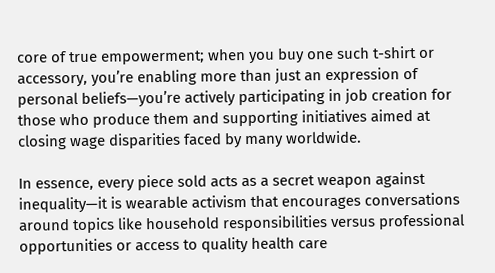core of true empowerment; when you buy one such t-shirt or accessory, you’re enabling more than just an expression of personal beliefs—you’re actively participating in job creation for those who produce them and supporting initiatives aimed at closing wage disparities faced by many worldwide.

In essence, every piece sold acts as a secret weapon against inequality—it is wearable activism that encourages conversations around topics like household responsibilities versus professional opportunities or access to quality health care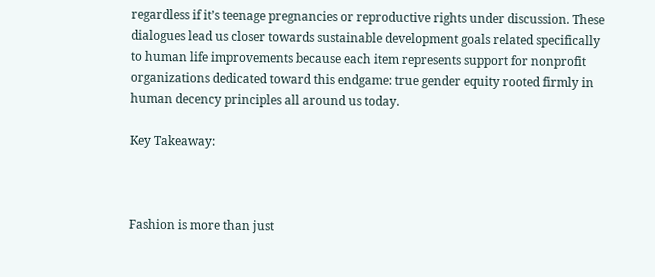regardless if it’s teenage pregnancies or reproductive rights under discussion. These dialogues lead us closer towards sustainable development goals related specifically to human life improvements because each item represents support for nonprofit organizations dedicated toward this endgame: true gender equity rooted firmly in human decency principles all around us today.

Key Takeaway:



Fashion is more than just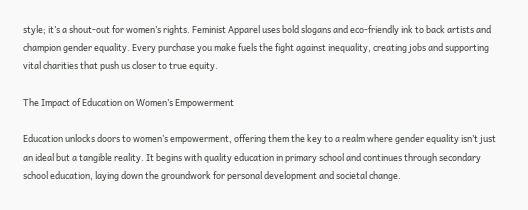style; it’s a shout-out for women’s rights. Feminist Apparel uses bold slogans and eco-friendly ink to back artists and champion gender equality. Every purchase you make fuels the fight against inequality, creating jobs and supporting vital charities that push us closer to true equity.

The Impact of Education on Women’s Empowerment

Education unlocks doors to women’s empowerment, offering them the key to a realm where gender equality isn’t just an ideal but a tangible reality. It begins with quality education in primary school and continues through secondary school education, laying down the groundwork for personal development and societal change.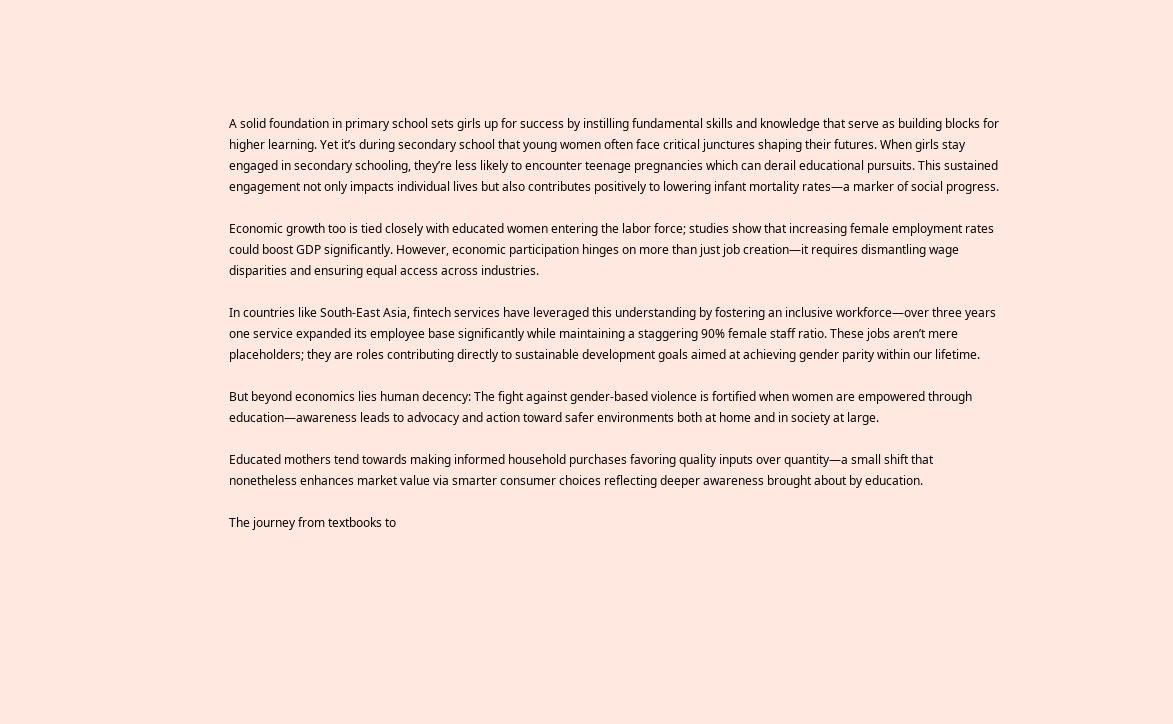A solid foundation in primary school sets girls up for success by instilling fundamental skills and knowledge that serve as building blocks for higher learning. Yet it’s during secondary school that young women often face critical junctures shaping their futures. When girls stay engaged in secondary schooling, they’re less likely to encounter teenage pregnancies which can derail educational pursuits. This sustained engagement not only impacts individual lives but also contributes positively to lowering infant mortality rates—a marker of social progress.

Economic growth too is tied closely with educated women entering the labor force; studies show that increasing female employment rates could boost GDP significantly. However, economic participation hinges on more than just job creation—it requires dismantling wage disparities and ensuring equal access across industries.

In countries like South-East Asia, fintech services have leveraged this understanding by fostering an inclusive workforce—over three years one service expanded its employee base significantly while maintaining a staggering 90% female staff ratio. These jobs aren’t mere placeholders; they are roles contributing directly to sustainable development goals aimed at achieving gender parity within our lifetime.

But beyond economics lies human decency: The fight against gender-based violence is fortified when women are empowered through education—awareness leads to advocacy and action toward safer environments both at home and in society at large.

Educated mothers tend towards making informed household purchases favoring quality inputs over quantity—a small shift that nonetheless enhances market value via smarter consumer choices reflecting deeper awareness brought about by education.

The journey from textbooks to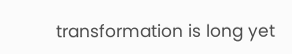transformation is long yet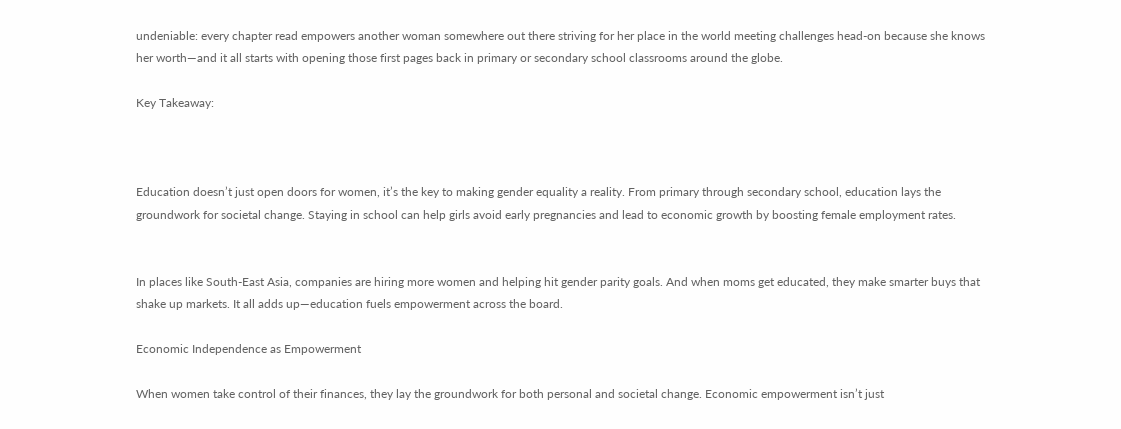undeniable: every chapter read empowers another woman somewhere out there striving for her place in the world meeting challenges head-on because she knows her worth—and it all starts with opening those first pages back in primary or secondary school classrooms around the globe.

Key Takeaway:



Education doesn’t just open doors for women, it’s the key to making gender equality a reality. From primary through secondary school, education lays the groundwork for societal change. Staying in school can help girls avoid early pregnancies and lead to economic growth by boosting female employment rates.


In places like South-East Asia, companies are hiring more women and helping hit gender parity goals. And when moms get educated, they make smarter buys that shake up markets. It all adds up—education fuels empowerment across the board.

Economic Independence as Empowerment

When women take control of their finances, they lay the groundwork for both personal and societal change. Economic empowerment isn’t just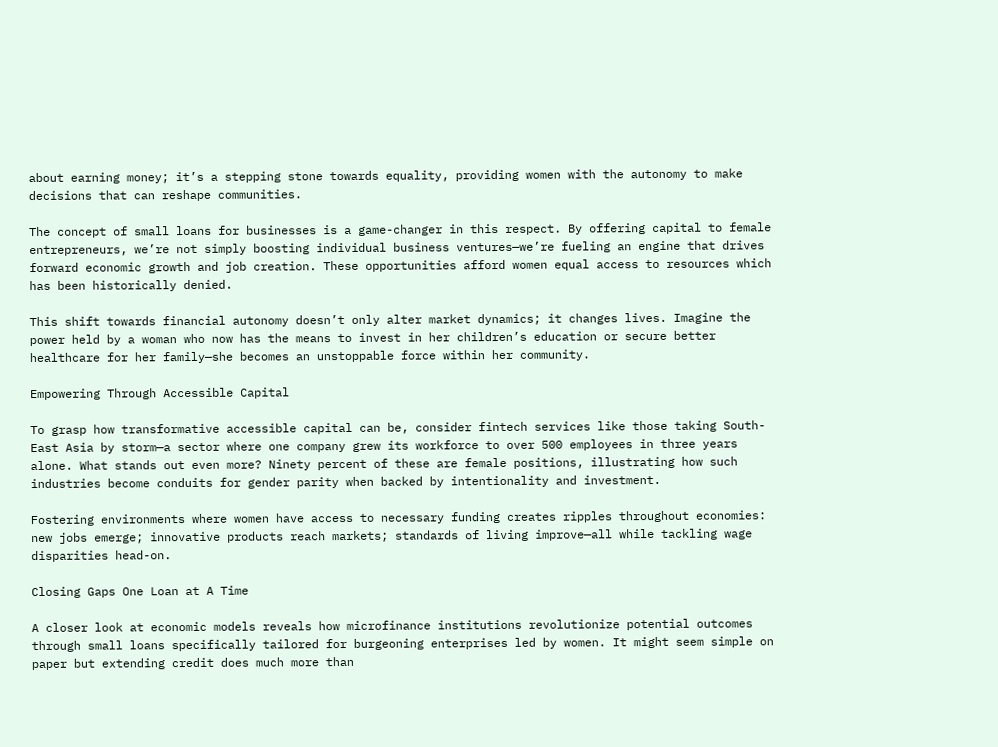about earning money; it’s a stepping stone towards equality, providing women with the autonomy to make decisions that can reshape communities.

The concept of small loans for businesses is a game-changer in this respect. By offering capital to female entrepreneurs, we’re not simply boosting individual business ventures—we’re fueling an engine that drives forward economic growth and job creation. These opportunities afford women equal access to resources which has been historically denied.

This shift towards financial autonomy doesn’t only alter market dynamics; it changes lives. Imagine the power held by a woman who now has the means to invest in her children’s education or secure better healthcare for her family—she becomes an unstoppable force within her community.

Empowering Through Accessible Capital

To grasp how transformative accessible capital can be, consider fintech services like those taking South-East Asia by storm—a sector where one company grew its workforce to over 500 employees in three years alone. What stands out even more? Ninety percent of these are female positions, illustrating how such industries become conduits for gender parity when backed by intentionality and investment.

Fostering environments where women have access to necessary funding creates ripples throughout economies: new jobs emerge; innovative products reach markets; standards of living improve—all while tackling wage disparities head-on.

Closing Gaps One Loan at A Time

A closer look at economic models reveals how microfinance institutions revolutionize potential outcomes through small loans specifically tailored for burgeoning enterprises led by women. It might seem simple on paper but extending credit does much more than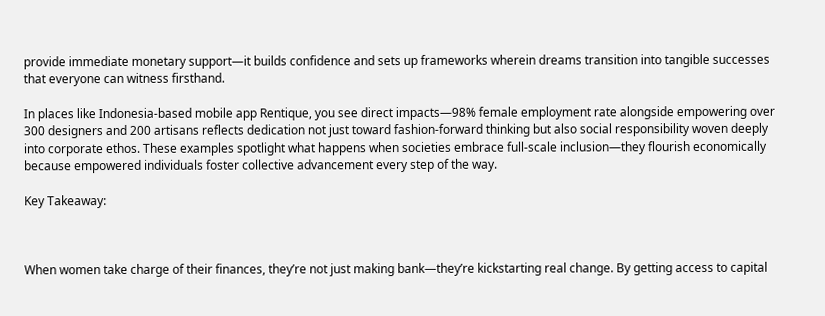provide immediate monetary support—it builds confidence and sets up frameworks wherein dreams transition into tangible successes that everyone can witness firsthand.

In places like Indonesia-based mobile app Rentique, you see direct impacts—98% female employment rate alongside empowering over 300 designers and 200 artisans reflects dedication not just toward fashion-forward thinking but also social responsibility woven deeply into corporate ethos. These examples spotlight what happens when societies embrace full-scale inclusion—they flourish economically because empowered individuals foster collective advancement every step of the way.

Key Takeaway:



When women take charge of their finances, they’re not just making bank—they’re kickstarting real change. By getting access to capital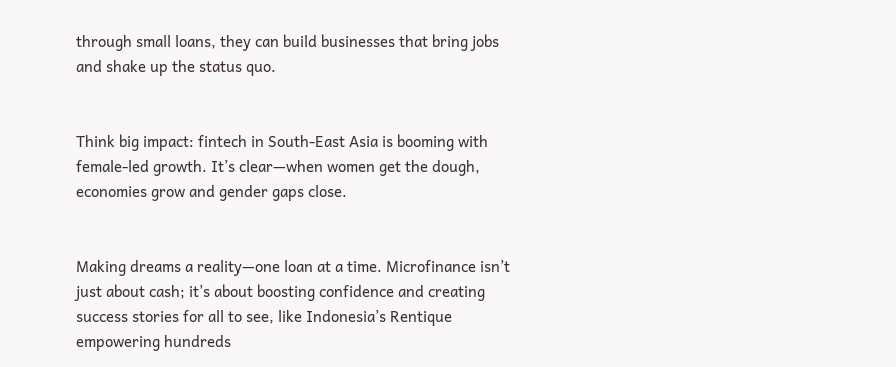through small loans, they can build businesses that bring jobs and shake up the status quo.


Think big impact: fintech in South-East Asia is booming with female-led growth. It’s clear—when women get the dough, economies grow and gender gaps close.


Making dreams a reality—one loan at a time. Microfinance isn’t just about cash; it’s about boosting confidence and creating success stories for all to see, like Indonesia’s Rentique empowering hundreds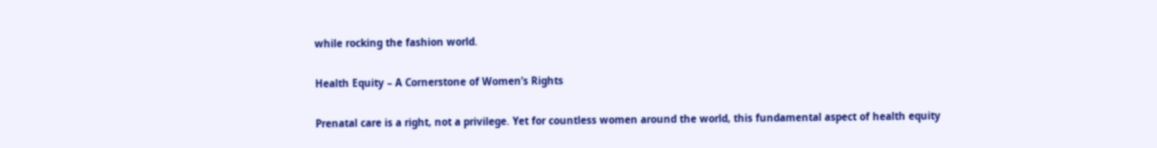while rocking the fashion world.

Health Equity – A Cornerstone of Women’s Rights

Prenatal care is a right, not a privilege. Yet for countless women around the world, this fundamental aspect of health equity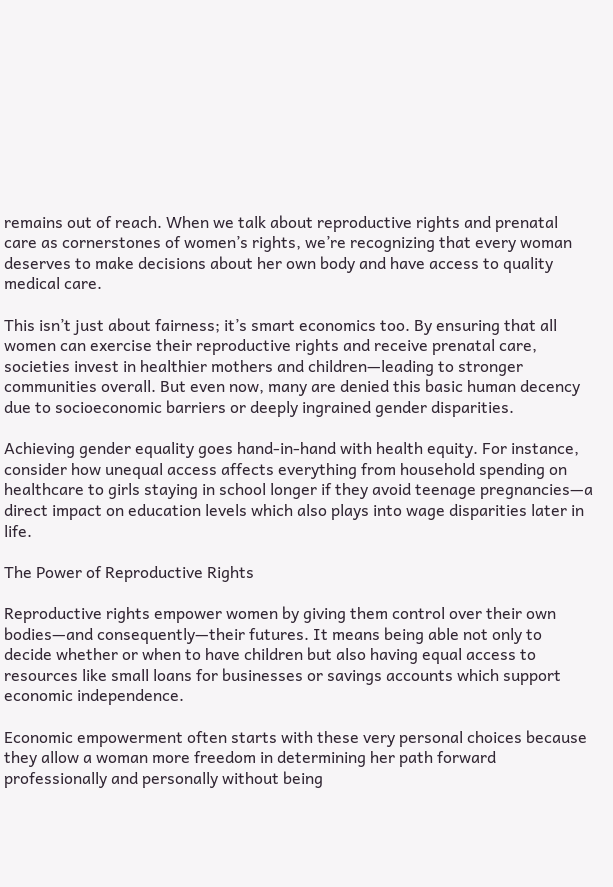remains out of reach. When we talk about reproductive rights and prenatal care as cornerstones of women’s rights, we’re recognizing that every woman deserves to make decisions about her own body and have access to quality medical care.

This isn’t just about fairness; it’s smart economics too. By ensuring that all women can exercise their reproductive rights and receive prenatal care, societies invest in healthier mothers and children—leading to stronger communities overall. But even now, many are denied this basic human decency due to socioeconomic barriers or deeply ingrained gender disparities.

Achieving gender equality goes hand-in-hand with health equity. For instance, consider how unequal access affects everything from household spending on healthcare to girls staying in school longer if they avoid teenage pregnancies—a direct impact on education levels which also plays into wage disparities later in life.

The Power of Reproductive Rights

Reproductive rights empower women by giving them control over their own bodies—and consequently—their futures. It means being able not only to decide whether or when to have children but also having equal access to resources like small loans for businesses or savings accounts which support economic independence.

Economic empowerment often starts with these very personal choices because they allow a woman more freedom in determining her path forward professionally and personally without being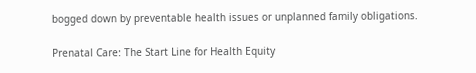bogged down by preventable health issues or unplanned family obligations.

Prenatal Care: The Start Line for Health Equity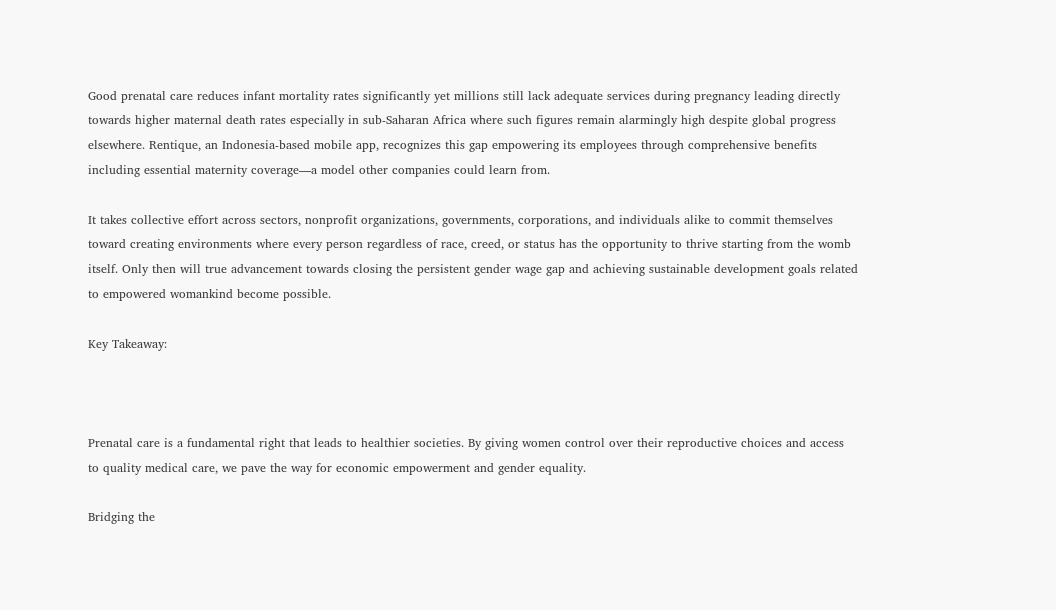Good prenatal care reduces infant mortality rates significantly yet millions still lack adequate services during pregnancy leading directly towards higher maternal death rates especially in sub-Saharan Africa where such figures remain alarmingly high despite global progress elsewhere. Rentique, an Indonesia-based mobile app, recognizes this gap empowering its employees through comprehensive benefits including essential maternity coverage—a model other companies could learn from.

It takes collective effort across sectors, nonprofit organizations, governments, corporations, and individuals alike to commit themselves toward creating environments where every person regardless of race, creed, or status has the opportunity to thrive starting from the womb itself. Only then will true advancement towards closing the persistent gender wage gap and achieving sustainable development goals related to empowered womankind become possible.

Key Takeaway:



Prenatal care is a fundamental right that leads to healthier societies. By giving women control over their reproductive choices and access to quality medical care, we pave the way for economic empowerment and gender equality.

Bridging the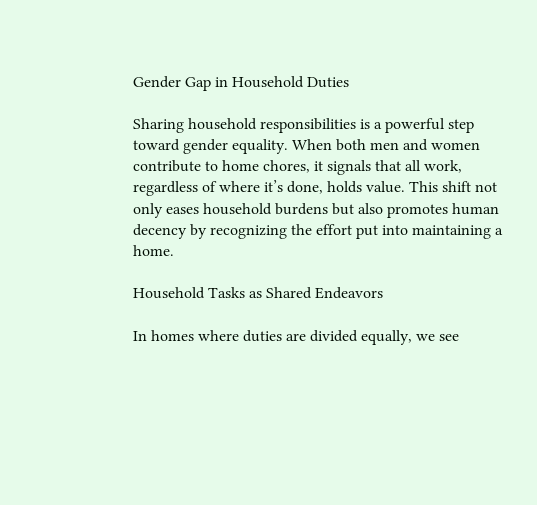Gender Gap in Household Duties

Sharing household responsibilities is a powerful step toward gender equality. When both men and women contribute to home chores, it signals that all work, regardless of where it’s done, holds value. This shift not only eases household burdens but also promotes human decency by recognizing the effort put into maintaining a home.

Household Tasks as Shared Endeavors

In homes where duties are divided equally, we see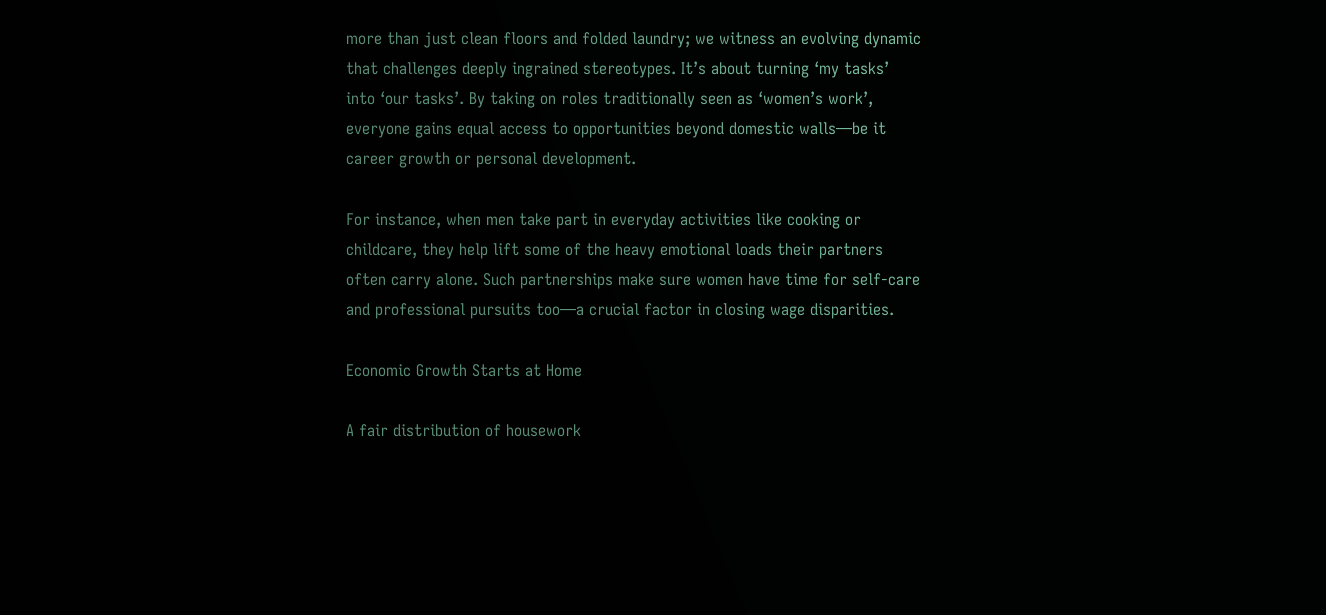more than just clean floors and folded laundry; we witness an evolving dynamic that challenges deeply ingrained stereotypes. It’s about turning ‘my tasks’ into ‘our tasks’. By taking on roles traditionally seen as ‘women’s work’, everyone gains equal access to opportunities beyond domestic walls—be it career growth or personal development.

For instance, when men take part in everyday activities like cooking or childcare, they help lift some of the heavy emotional loads their partners often carry alone. Such partnerships make sure women have time for self-care and professional pursuits too—a crucial factor in closing wage disparities.

Economic Growth Starts at Home

A fair distribution of housework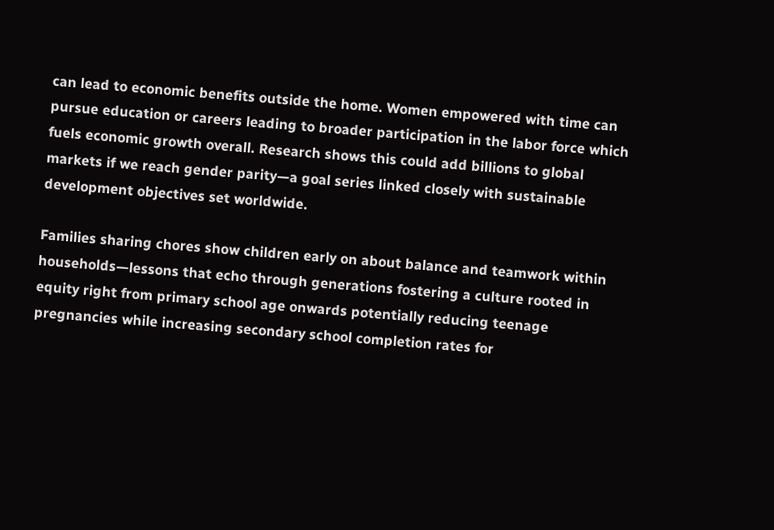can lead to economic benefits outside the home. Women empowered with time can pursue education or careers leading to broader participation in the labor force which fuels economic growth overall. Research shows this could add billions to global markets if we reach gender parity—a goal series linked closely with sustainable development objectives set worldwide.

Families sharing chores show children early on about balance and teamwork within households—lessons that echo through generations fostering a culture rooted in equity right from primary school age onwards potentially reducing teenage pregnancies while increasing secondary school completion rates for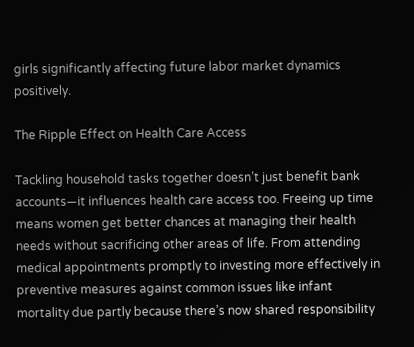girls significantly affecting future labor market dynamics positively.

The Ripple Effect on Health Care Access

Tackling household tasks together doesn’t just benefit bank accounts—it influences health care access too. Freeing up time means women get better chances at managing their health needs without sacrificing other areas of life. From attending medical appointments promptly to investing more effectively in preventive measures against common issues like infant mortality due partly because there’s now shared responsibility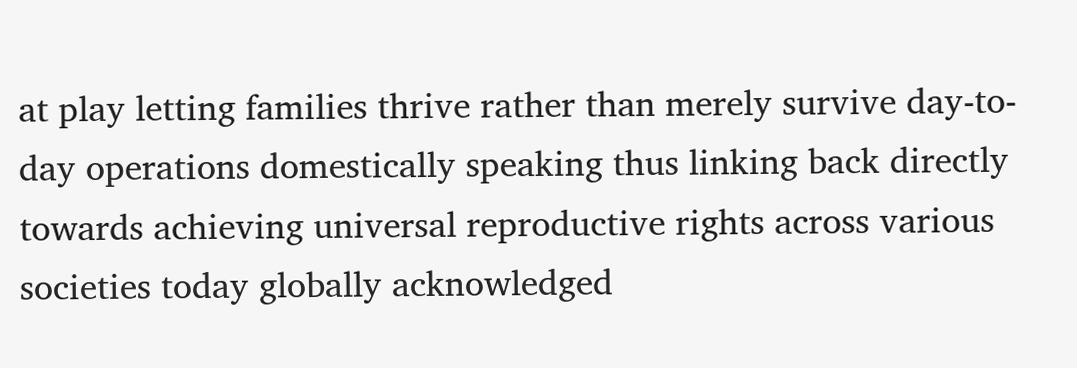at play letting families thrive rather than merely survive day-to-day operations domestically speaking thus linking back directly towards achieving universal reproductive rights across various societies today globally acknowledged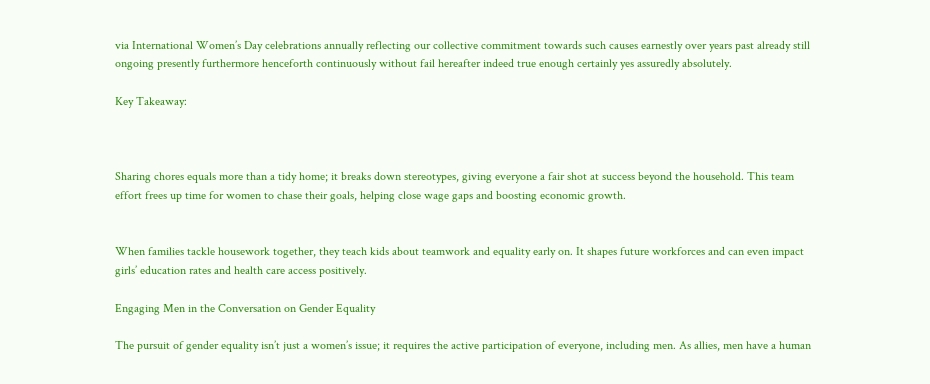via International Women’s Day celebrations annually reflecting our collective commitment towards such causes earnestly over years past already still ongoing presently furthermore henceforth continuously without fail hereafter indeed true enough certainly yes assuredly absolutely.

Key Takeaway:



Sharing chores equals more than a tidy home; it breaks down stereotypes, giving everyone a fair shot at success beyond the household. This team effort frees up time for women to chase their goals, helping close wage gaps and boosting economic growth.


When families tackle housework together, they teach kids about teamwork and equality early on. It shapes future workforces and can even impact girls’ education rates and health care access positively.

Engaging Men in the Conversation on Gender Equality

The pursuit of gender equality isn’t just a women’s issue; it requires the active participation of everyone, including men. As allies, men have a human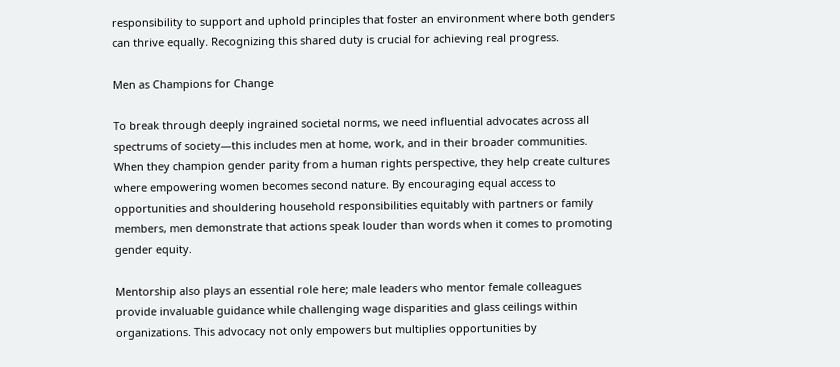responsibility to support and uphold principles that foster an environment where both genders can thrive equally. Recognizing this shared duty is crucial for achieving real progress.

Men as Champions for Change

To break through deeply ingrained societal norms, we need influential advocates across all spectrums of society—this includes men at home, work, and in their broader communities. When they champion gender parity from a human rights perspective, they help create cultures where empowering women becomes second nature. By encouraging equal access to opportunities and shouldering household responsibilities equitably with partners or family members, men demonstrate that actions speak louder than words when it comes to promoting gender equity.

Mentorship also plays an essential role here; male leaders who mentor female colleagues provide invaluable guidance while challenging wage disparities and glass ceilings within organizations. This advocacy not only empowers but multiplies opportunities by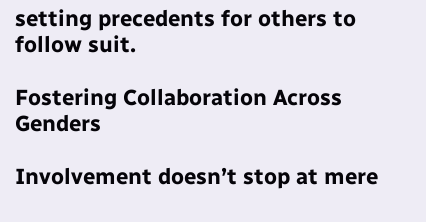setting precedents for others to follow suit.

Fostering Collaboration Across Genders

Involvement doesn’t stop at mere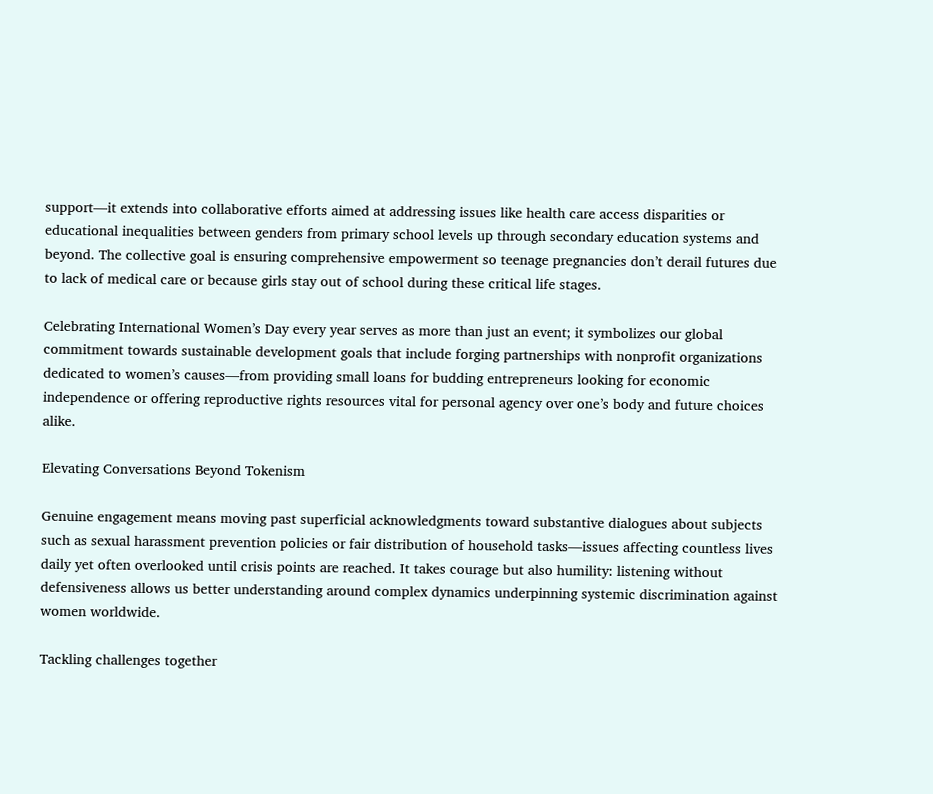support—it extends into collaborative efforts aimed at addressing issues like health care access disparities or educational inequalities between genders from primary school levels up through secondary education systems and beyond. The collective goal is ensuring comprehensive empowerment so teenage pregnancies don’t derail futures due to lack of medical care or because girls stay out of school during these critical life stages.

Celebrating International Women’s Day every year serves as more than just an event; it symbolizes our global commitment towards sustainable development goals that include forging partnerships with nonprofit organizations dedicated to women’s causes—from providing small loans for budding entrepreneurs looking for economic independence or offering reproductive rights resources vital for personal agency over one’s body and future choices alike.

Elevating Conversations Beyond Tokenism

Genuine engagement means moving past superficial acknowledgments toward substantive dialogues about subjects such as sexual harassment prevention policies or fair distribution of household tasks—issues affecting countless lives daily yet often overlooked until crisis points are reached. It takes courage but also humility: listening without defensiveness allows us better understanding around complex dynamics underpinning systemic discrimination against women worldwide.

Tackling challenges together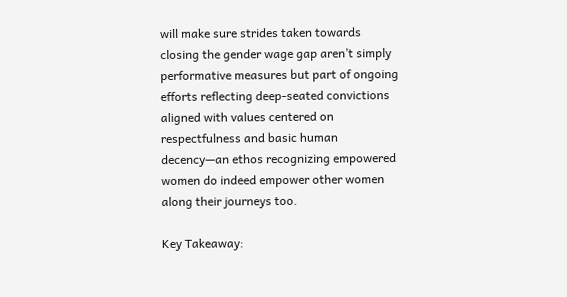will make sure strides taken towards closing the gender wage gap aren’t simply performative measures but part of ongoing efforts reflecting deep-seated convictions aligned with values centered on respectfulness and basic human decency—an ethos recognizing empowered women do indeed empower other women along their journeys too.

Key Takeaway: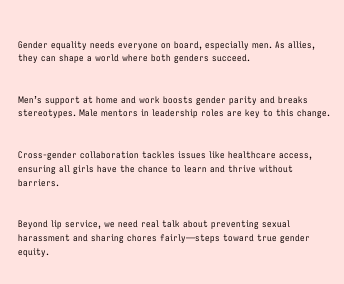Gender equality needs everyone on board, especially men. As allies, they can shape a world where both genders succeed.


Men’s support at home and work boosts gender parity and breaks stereotypes. Male mentors in leadership roles are key to this change.


Cross-gender collaboration tackles issues like healthcare access, ensuring all girls have the chance to learn and thrive without barriers.


Beyond lip service, we need real talk about preventing sexual harassment and sharing chores fairly—steps toward true gender equity.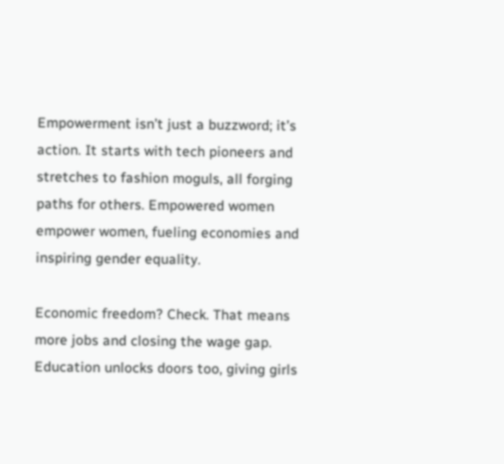Empowerment isn’t just a buzzword; it’s action. It starts with tech pioneers and stretches to fashion moguls, all forging paths for others. Empowered women empower women, fueling economies and inspiring gender equality.

Economic freedom? Check. That means more jobs and closing the wage gap. Education unlocks doors too, giving girls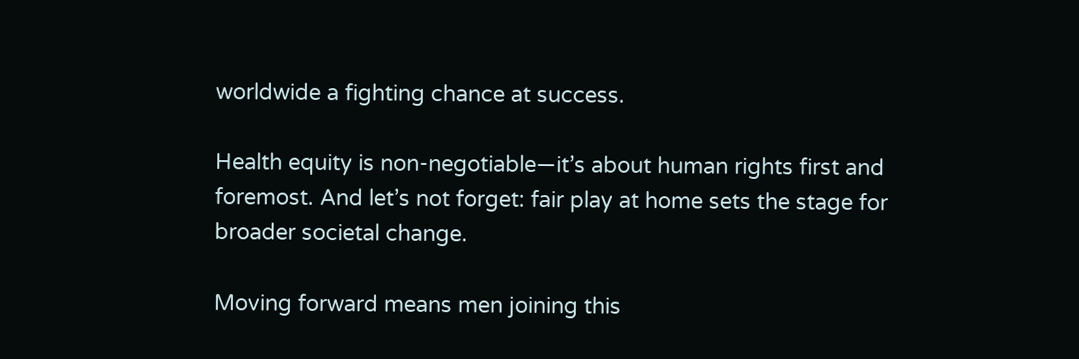worldwide a fighting chance at success.

Health equity is non-negotiable—it’s about human rights first and foremost. And let’s not forget: fair play at home sets the stage for broader societal change.

Moving forward means men joining this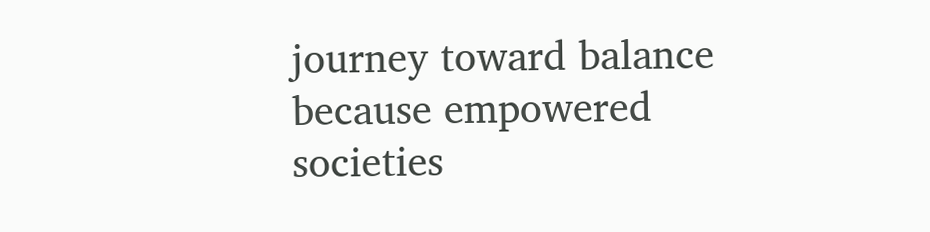journey toward balance because empowered societies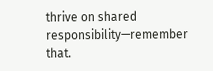thrive on shared responsibility—remember that.